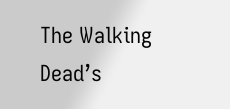The Walking Dead’s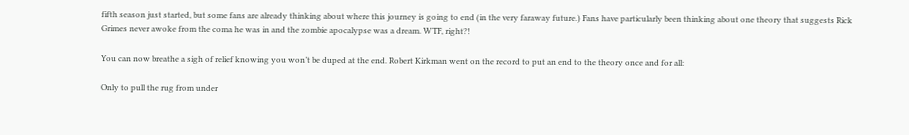fifth season just started, but some fans are already thinking about where this journey is going to end (in the very faraway future.) Fans have particularly been thinking about one theory that suggests Rick Grimes never awoke from the coma he was in and the zombie apocalypse was a dream. WTF, right?!

You can now breathe a sigh of relief knowing you won’t be duped at the end. Robert Kirkman went on the record to put an end to the theory once and for all:

Only to pull the rug from under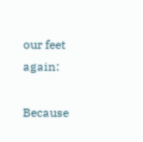our feet again:

Because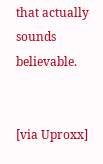that actually sounds believable.


[via Uproxx]